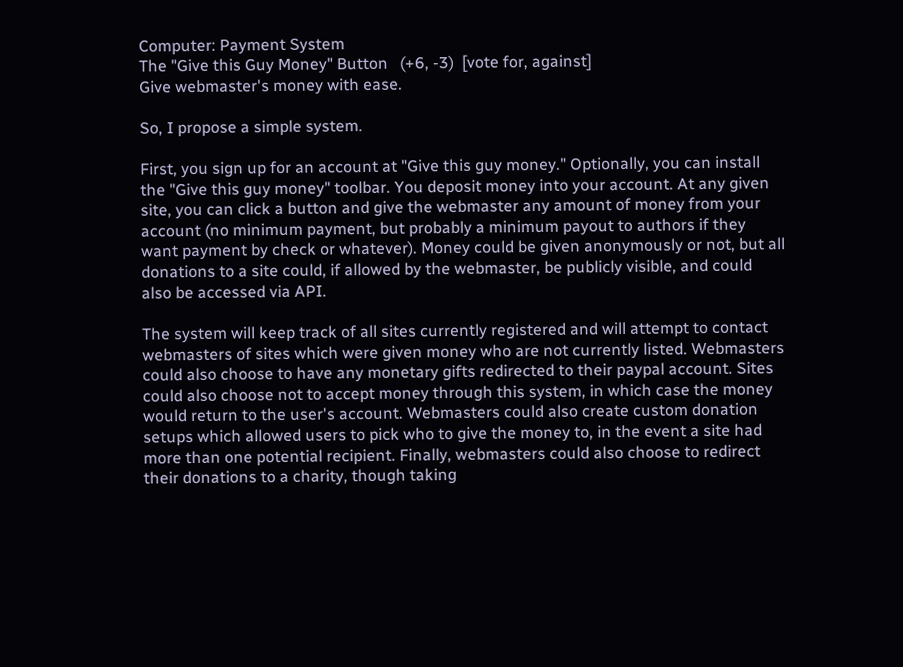Computer: Payment System
The "Give this Guy Money" Button   (+6, -3)  [vote for, against]
Give webmaster's money with ease.

So, I propose a simple system.

First, you sign up for an account at "Give this guy money." Optionally, you can install the "Give this guy money" toolbar. You deposit money into your account. At any given site, you can click a button and give the webmaster any amount of money from your account (no minimum payment, but probably a minimum payout to authors if they want payment by check or whatever). Money could be given anonymously or not, but all donations to a site could, if allowed by the webmaster, be publicly visible, and could also be accessed via API.

The system will keep track of all sites currently registered and will attempt to contact webmasters of sites which were given money who are not currently listed. Webmasters could also choose to have any monetary gifts redirected to their paypal account. Sites could also choose not to accept money through this system, in which case the money would return to the user's account. Webmasters could also create custom donation setups which allowed users to pick who to give the money to, in the event a site had more than one potential recipient. Finally, webmasters could also choose to redirect their donations to a charity, though taking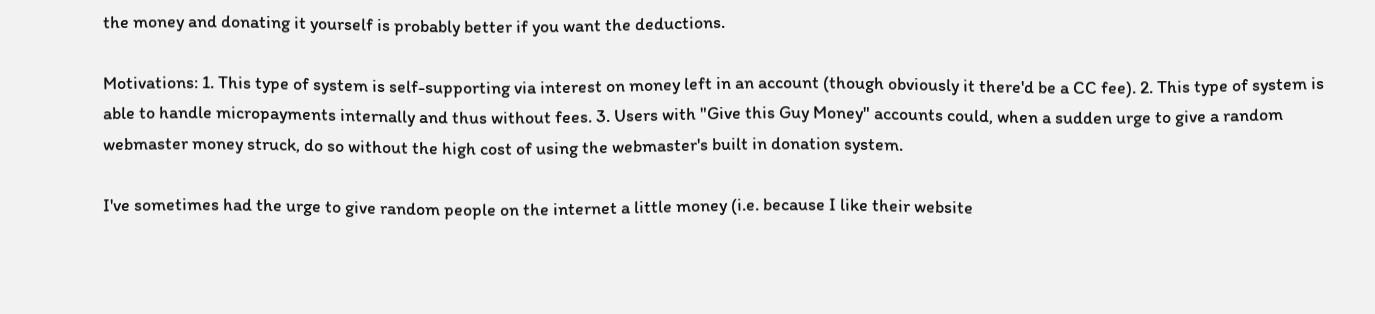the money and donating it yourself is probably better if you want the deductions.

Motivations: 1. This type of system is self-supporting via interest on money left in an account (though obviously it there'd be a CC fee). 2. This type of system is able to handle micropayments internally and thus without fees. 3. Users with "Give this Guy Money" accounts could, when a sudden urge to give a random webmaster money struck, do so without the high cost of using the webmaster's built in donation system.

I've sometimes had the urge to give random people on the internet a little money (i.e. because I like their website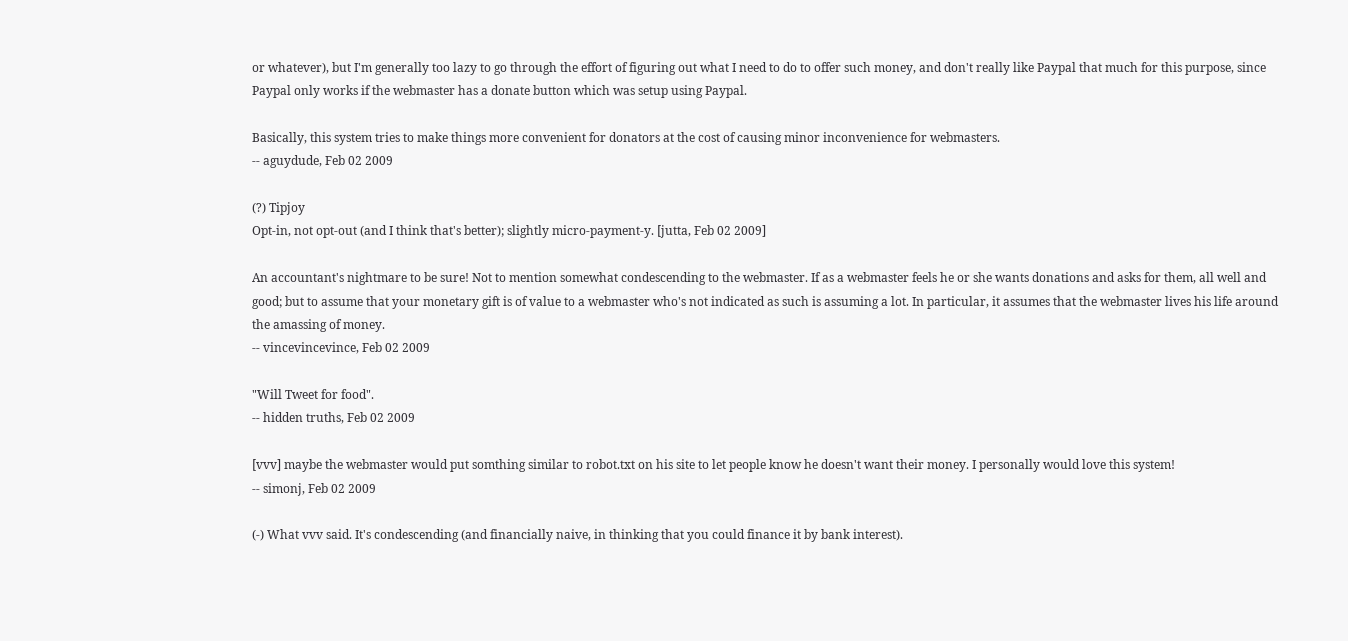or whatever), but I'm generally too lazy to go through the effort of figuring out what I need to do to offer such money, and don't really like Paypal that much for this purpose, since Paypal only works if the webmaster has a donate button which was setup using Paypal.

Basically, this system tries to make things more convenient for donators at the cost of causing minor inconvenience for webmasters.
-- aguydude, Feb 02 2009

(?) Tipjoy
Opt-in, not opt-out (and I think that's better); slightly micro-payment-y. [jutta, Feb 02 2009]

An accountant's nightmare to be sure! Not to mention somewhat condescending to the webmaster. If as a webmaster feels he or she wants donations and asks for them, all well and good; but to assume that your monetary gift is of value to a webmaster who's not indicated as such is assuming a lot. In particular, it assumes that the webmaster lives his life around the amassing of money.
-- vincevincevince, Feb 02 2009

"Will Tweet for food".
-- hidden truths, Feb 02 2009

[vvv] maybe the webmaster would put somthing similar to robot.txt on his site to let people know he doesn't want their money. I personally would love this system!
-- simonj, Feb 02 2009

(-) What vvv said. It's condescending (and financially naive, in thinking that you could finance it by bank interest).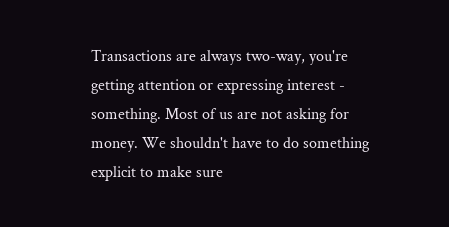Transactions are always two-way, you're getting attention or expressing interest - something. Most of us are not asking for money. We shouldn't have to do something explicit to make sure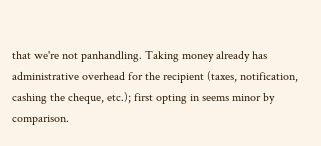that we're not panhandling. Taking money already has administrative overhead for the recipient (taxes, notification, cashing the cheque, etc.); first opting in seems minor by comparison.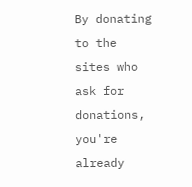By donating to the sites who ask for donations, you're already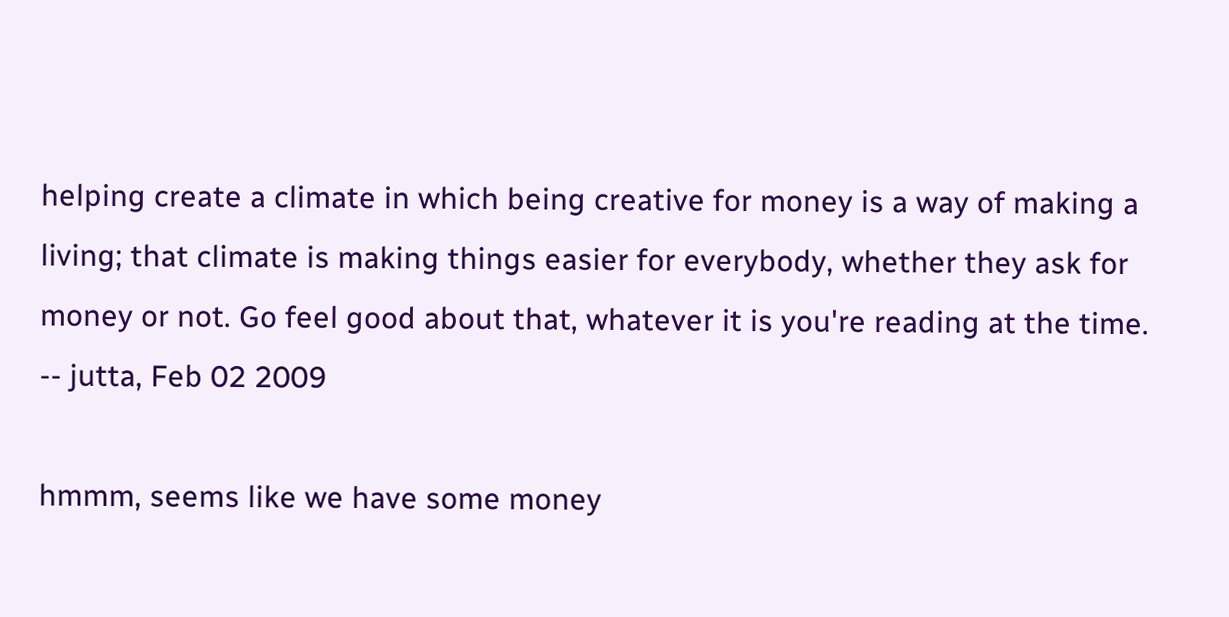helping create a climate in which being creative for money is a way of making a living; that climate is making things easier for everybody, whether they ask for money or not. Go feel good about that, whatever it is you're reading at the time.
-- jutta, Feb 02 2009

hmmm, seems like we have some money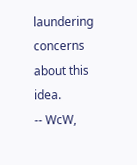laundering concerns about this idea.
-- WcW,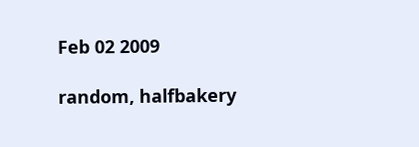Feb 02 2009

random, halfbakery